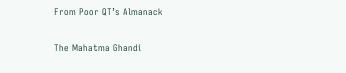From Poor QT’s Almanack

The Mahatma Ghandi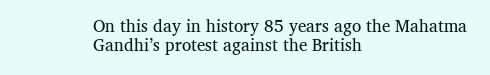On this day in history 85 years ago the Mahatma Gandhi’s protest against the British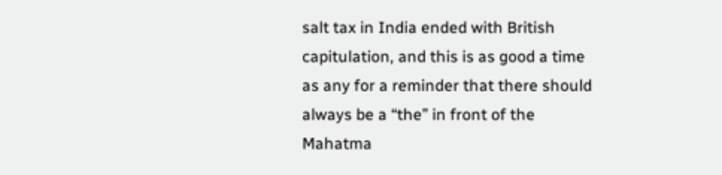salt tax in India ended with British capitulation, and this is as good a time as any for a reminder that there should always be a “the” in front of the Mahatma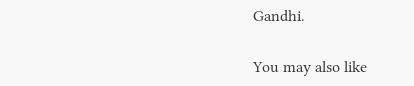Gandhi.

You may also like